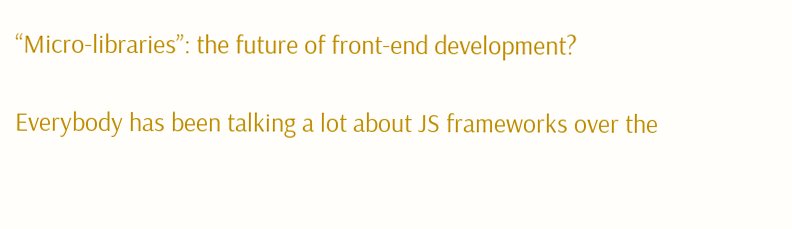“Micro-libraries”: the future of front-end development?

Everybody has been talking a lot about JS frameworks over the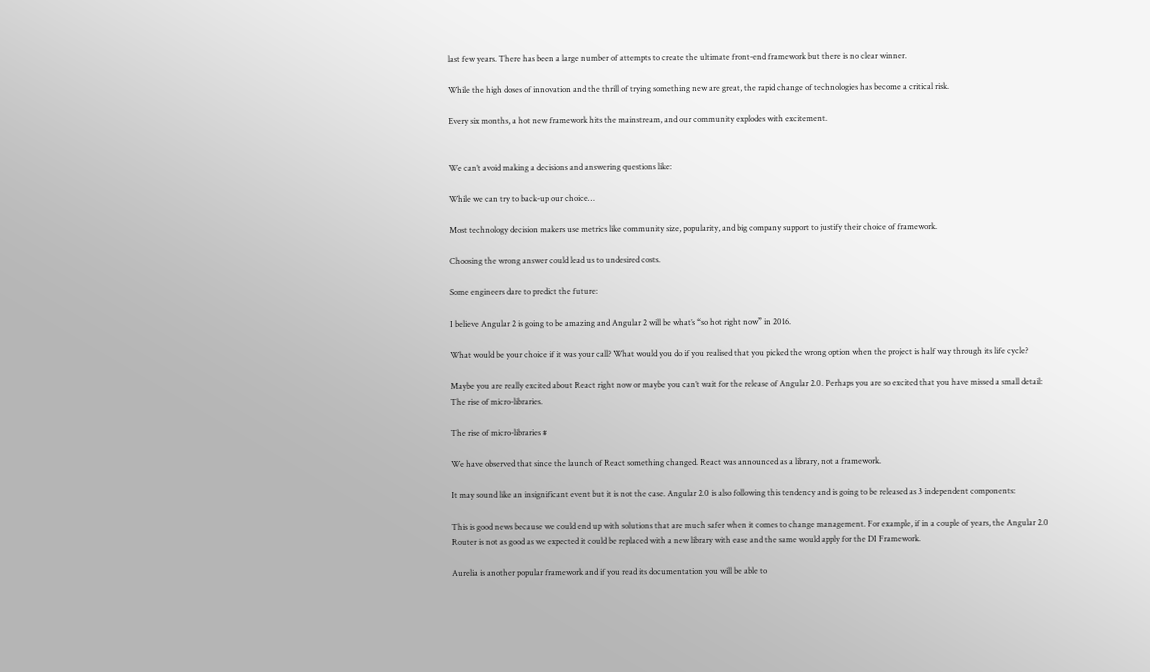last few years. There has been a large number of attempts to create the ultimate front-end framework but there is no clear winner.

While the high doses of innovation and the thrill of trying something new are great, the rapid change of technologies has become a critical risk.

Every six months, a hot new framework hits the mainstream, and our community explodes with excitement.


We can’t avoid making a decisions and answering questions like:

While we can try to back-up our choice…

Most technology decision makers use metrics like community size, popularity, and big company support to justify their choice of framework.

Choosing the wrong answer could lead us to undesired costs.

Some engineers dare to predict the future:

I believe Angular 2 is going to be amazing and Angular 2 will be what’s “so hot right now” in 2016.

What would be your choice if it was your call? What would you do if you realised that you picked the wrong option when the project is half way through its life cycle?

Maybe you are really excited about React right now or maybe you can’t wait for the release of Angular 2.0. Perhaps you are so excited that you have missed a small detail: The rise of micro-libraries.

The rise of micro-libraries #

We have observed that since the launch of React something changed. React was announced as a library, not a framework.

It may sound like an insignificant event but it is not the case. Angular 2.0 is also following this tendency and is going to be released as 3 independent components:

This is good news because we could end up with solutions that are much safer when it comes to change management. For example, if in a couple of years, the Angular 2.0 Router is not as good as we expected it could be replaced with a new library with ease and the same would apply for the DI Framework.

Aurelia is another popular framework and if you read its documentation you will be able to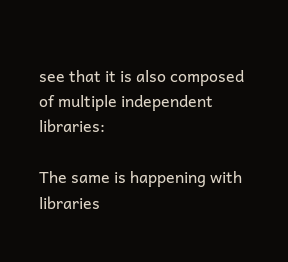see that it is also composed of multiple independent libraries:

The same is happening with libraries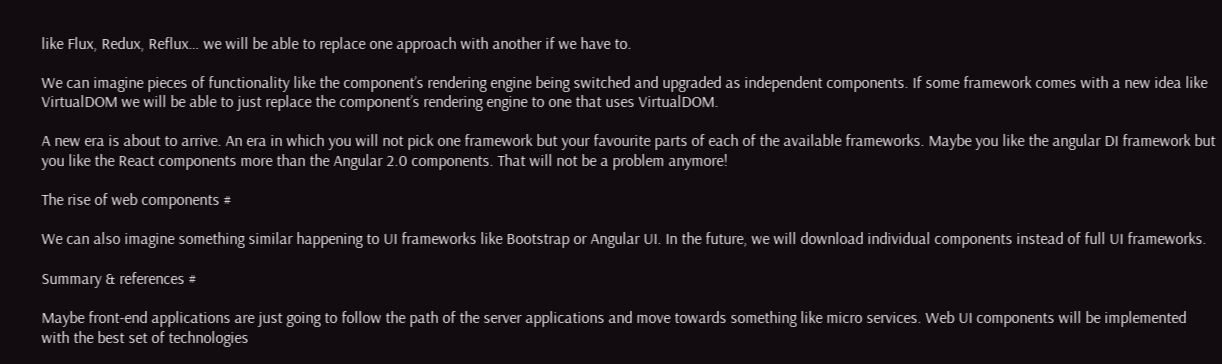like Flux, Redux, Reflux… we will be able to replace one approach with another if we have to.

We can imagine pieces of functionality like the component’s rendering engine being switched and upgraded as independent components. If some framework comes with a new idea like VirtualDOM we will be able to just replace the component’s rendering engine to one that uses VirtualDOM.

A new era is about to arrive. An era in which you will not pick one framework but your favourite parts of each of the available frameworks. Maybe you like the angular DI framework but you like the React components more than the Angular 2.0 components. That will not be a problem anymore!

The rise of web components #

We can also imagine something similar happening to UI frameworks like Bootstrap or Angular UI. In the future, we will download individual components instead of full UI frameworks.

Summary & references #

Maybe front-end applications are just going to follow the path of the server applications and move towards something like micro services. Web UI components will be implemented with the best set of technologies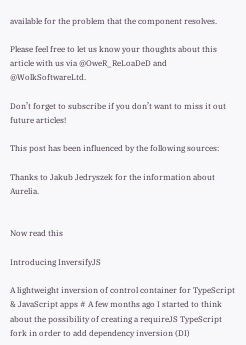available for the problem that the component resolves.

Please feel free to let us know your thoughts about this article with us via @OweR_ReLoaDeD and @WolkSoftwareLtd.

Don’t forget to subscribe if you don’t want to miss it out future articles!

This post has been influenced by the following sources:

Thanks to Jakub Jedryszek for the information about Aurelia.


Now read this

Introducing InversifyJS

A lightweight inversion of control container for TypeScript & JavaScript apps # A few months ago I started to think about the possibility of creating a requireJS TypeScript fork in order to add dependency inversion (DI)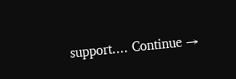support.... Continue →